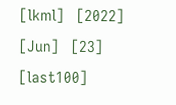[lkml]   [2022]   [Jun]   [23]   [last100]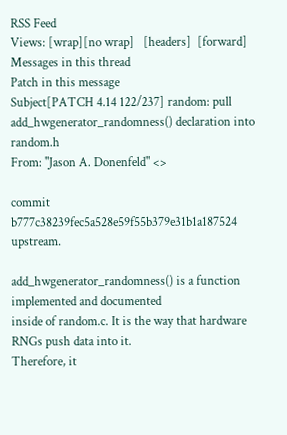RSS Feed
Views: [wrap][no wrap]   [headers]  [forward]
Messages in this thread
Patch in this message
Subject[PATCH 4.14 122/237] random: pull add_hwgenerator_randomness() declaration into random.h
From: "Jason A. Donenfeld" <>

commit b777c38239fec5a528e59f55b379e31b1a187524 upstream.

add_hwgenerator_randomness() is a function implemented and documented
inside of random.c. It is the way that hardware RNGs push data into it.
Therefore, it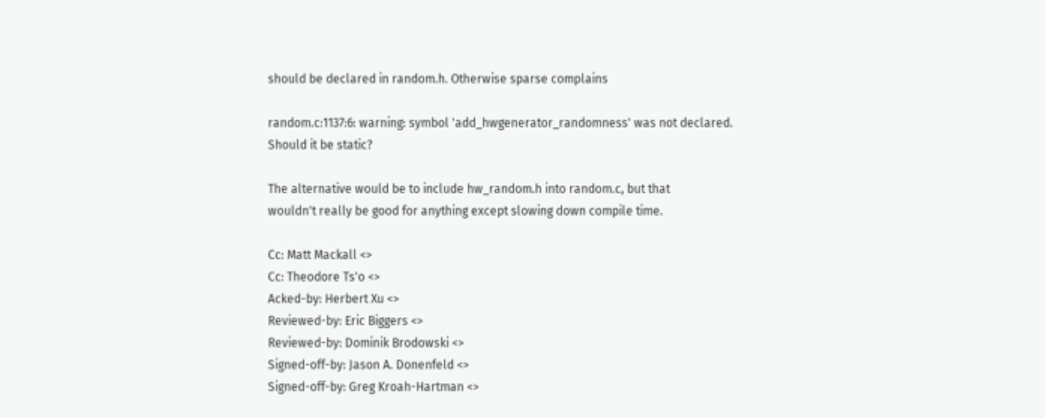should be declared in random.h. Otherwise sparse complains

random.c:1137:6: warning: symbol 'add_hwgenerator_randomness' was not declared. Should it be static?

The alternative would be to include hw_random.h into random.c, but that
wouldn't really be good for anything except slowing down compile time.

Cc: Matt Mackall <>
Cc: Theodore Ts'o <>
Acked-by: Herbert Xu <>
Reviewed-by: Eric Biggers <>
Reviewed-by: Dominik Brodowski <>
Signed-off-by: Jason A. Donenfeld <>
Signed-off-by: Greg Kroah-Hartman <>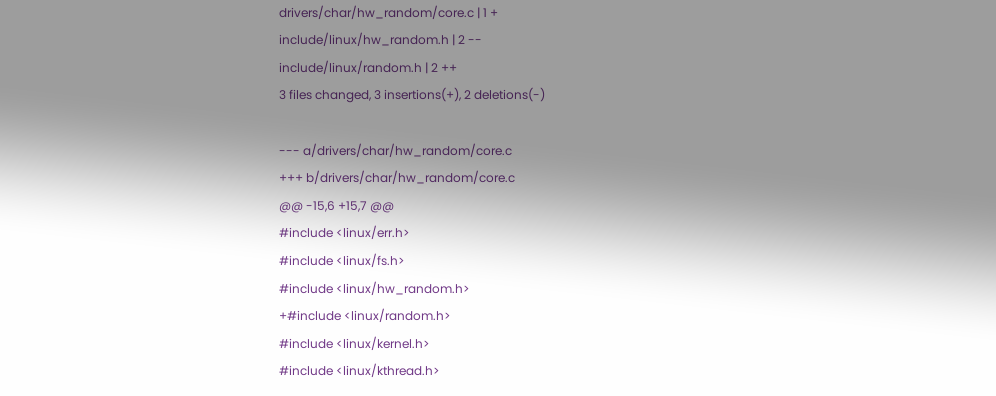drivers/char/hw_random/core.c | 1 +
include/linux/hw_random.h | 2 --
include/linux/random.h | 2 ++
3 files changed, 3 insertions(+), 2 deletions(-)

--- a/drivers/char/hw_random/core.c
+++ b/drivers/char/hw_random/core.c
@@ -15,6 +15,7 @@
#include <linux/err.h>
#include <linux/fs.h>
#include <linux/hw_random.h>
+#include <linux/random.h>
#include <linux/kernel.h>
#include <linux/kthread.h>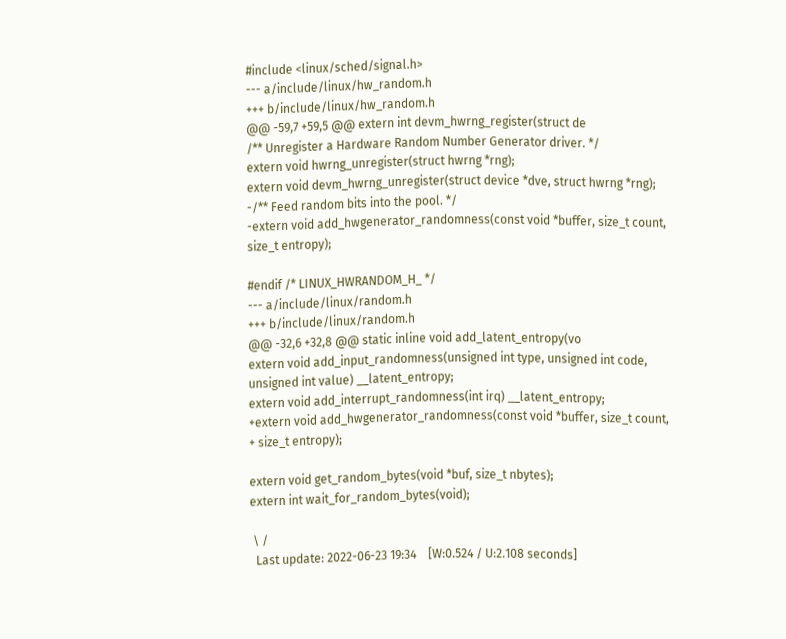#include <linux/sched/signal.h>
--- a/include/linux/hw_random.h
+++ b/include/linux/hw_random.h
@@ -59,7 +59,5 @@ extern int devm_hwrng_register(struct de
/** Unregister a Hardware Random Number Generator driver. */
extern void hwrng_unregister(struct hwrng *rng);
extern void devm_hwrng_unregister(struct device *dve, struct hwrng *rng);
-/** Feed random bits into the pool. */
-extern void add_hwgenerator_randomness(const void *buffer, size_t count, size_t entropy);

#endif /* LINUX_HWRANDOM_H_ */
--- a/include/linux/random.h
+++ b/include/linux/random.h
@@ -32,6 +32,8 @@ static inline void add_latent_entropy(vo
extern void add_input_randomness(unsigned int type, unsigned int code,
unsigned int value) __latent_entropy;
extern void add_interrupt_randomness(int irq) __latent_entropy;
+extern void add_hwgenerator_randomness(const void *buffer, size_t count,
+ size_t entropy);

extern void get_random_bytes(void *buf, size_t nbytes);
extern int wait_for_random_bytes(void);

 \ /
  Last update: 2022-06-23 19:34    [W:0.524 / U:2.108 seconds]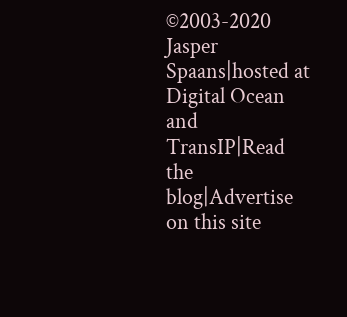©2003-2020 Jasper Spaans|hosted at Digital Ocean and TransIP|Read the blog|Advertise on this site